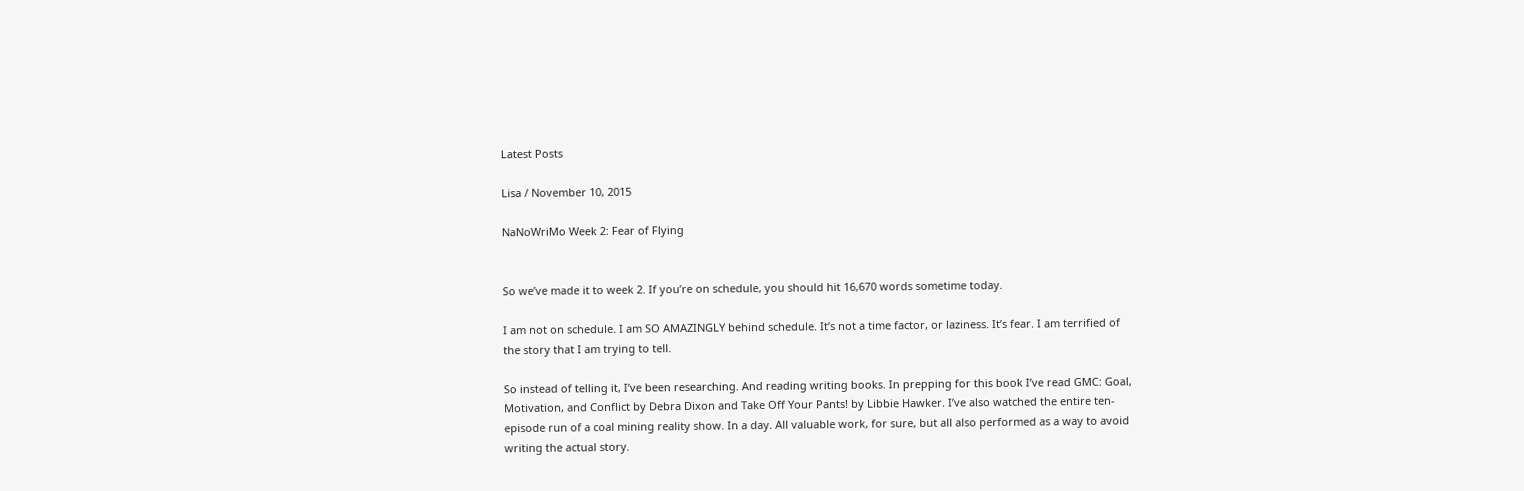Latest Posts

Lisa / November 10, 2015

NaNoWriMo Week 2: Fear of Flying


So we’ve made it to week 2. If you’re on schedule, you should hit 16,670 words sometime today.

I am not on schedule. I am SO AMAZINGLY behind schedule. It’s not a time factor, or laziness. It’s fear. I am terrified of the story that I am trying to tell.

So instead of telling it, I’ve been researching. And reading writing books. In prepping for this book I’ve read GMC: Goal, Motivation, and Conflict by Debra Dixon and Take Off Your Pants! by Libbie Hawker. I’ve also watched the entire ten-episode run of a coal mining reality show. In a day. All valuable work, for sure, but all also performed as a way to avoid writing the actual story.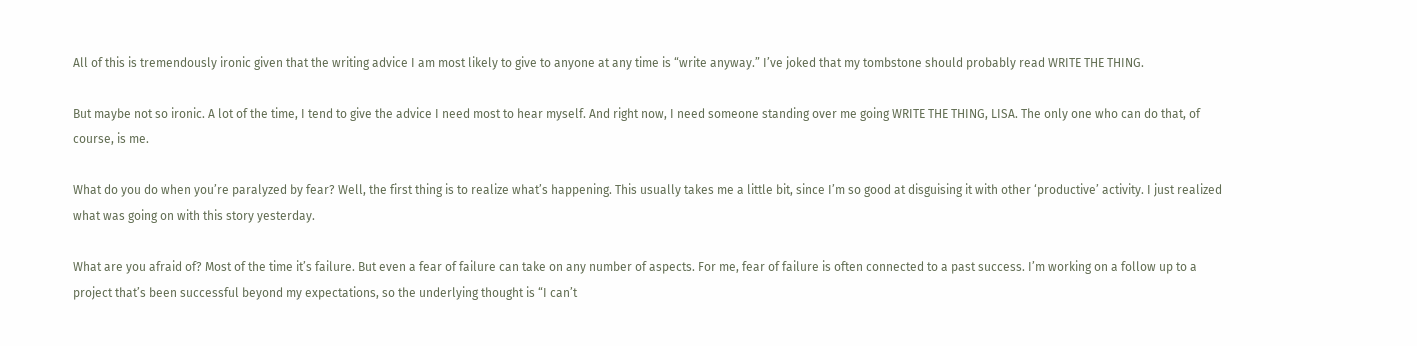All of this is tremendously ironic given that the writing advice I am most likely to give to anyone at any time is “write anyway.” I’ve joked that my tombstone should probably read WRITE THE THING.

But maybe not so ironic. A lot of the time, I tend to give the advice I need most to hear myself. And right now, I need someone standing over me going WRITE THE THING, LISA. The only one who can do that, of course, is me.

What do you do when you’re paralyzed by fear? Well, the first thing is to realize what’s happening. This usually takes me a little bit, since I’m so good at disguising it with other ‘productive’ activity. I just realized what was going on with this story yesterday.

What are you afraid of? Most of the time it’s failure. But even a fear of failure can take on any number of aspects. For me, fear of failure is often connected to a past success. I’m working on a follow up to a project that’s been successful beyond my expectations, so the underlying thought is “I can’t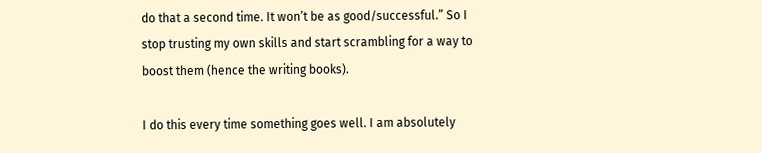do that a second time. It won’t be as good/successful.” So I stop trusting my own skills and start scrambling for a way to boost them (hence the writing books).

I do this every time something goes well. I am absolutely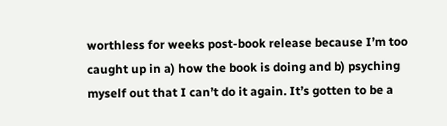worthless for weeks post-book release because I’m too caught up in a) how the book is doing and b) psyching myself out that I can’t do it again. It’s gotten to be a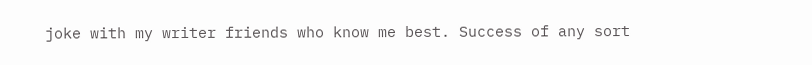joke with my writer friends who know me best. Success of any sort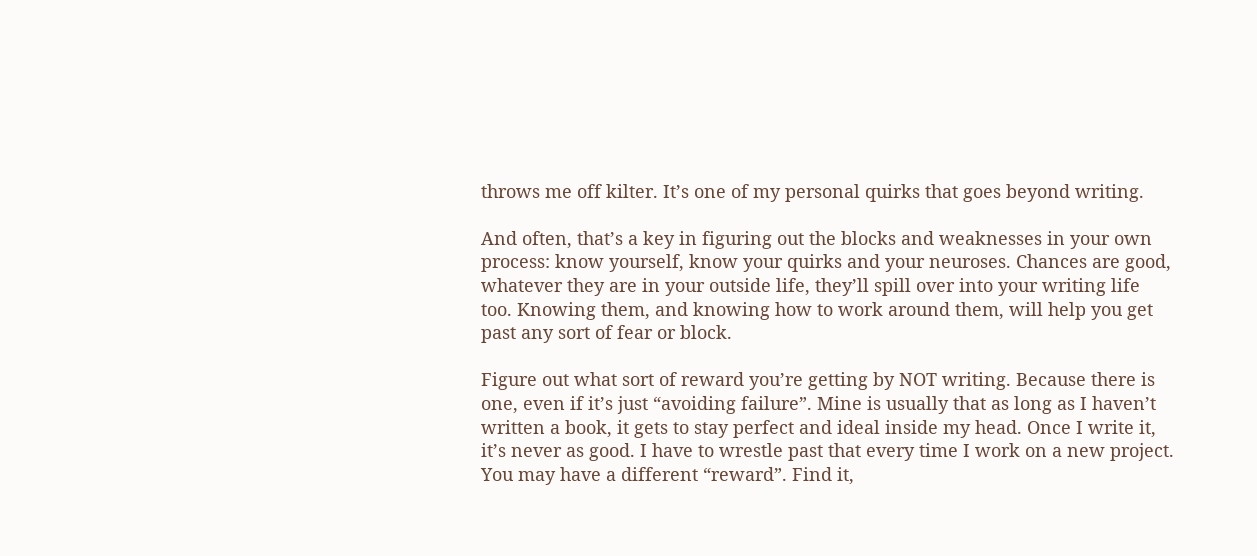throws me off kilter. It’s one of my personal quirks that goes beyond writing.

And often, that’s a key in figuring out the blocks and weaknesses in your own process: know yourself, know your quirks and your neuroses. Chances are good, whatever they are in your outside life, they’ll spill over into your writing life too. Knowing them, and knowing how to work around them, will help you get past any sort of fear or block.

Figure out what sort of reward you’re getting by NOT writing. Because there is one, even if it’s just “avoiding failure”. Mine is usually that as long as I haven’t written a book, it gets to stay perfect and ideal inside my head. Once I write it, it’s never as good. I have to wrestle past that every time I work on a new project. You may have a different “reward”. Find it,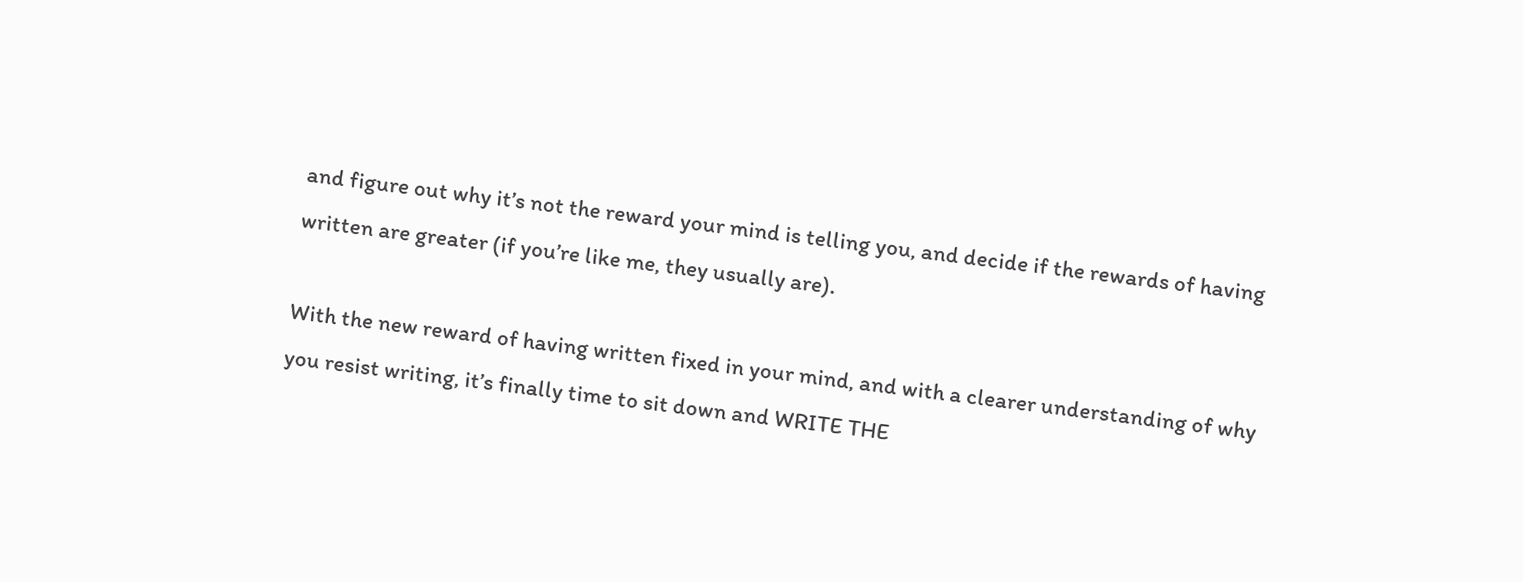and figure out why it’s not the reward your mind is telling you, and decide if the rewards of having written are greater (if you’re like me, they usually are).

With the new reward of having written fixed in your mind, and with a clearer understanding of why you resist writing, it’s finally time to sit down and WRITE THE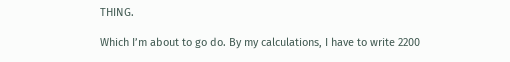THING.

Which I’m about to go do. By my calculations, I have to write 2200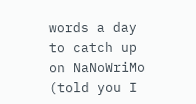words a day to catch up on NaNoWriMo (told you I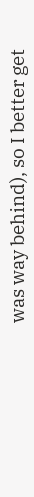was way behind), so I better get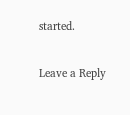started.

Leave a Reply